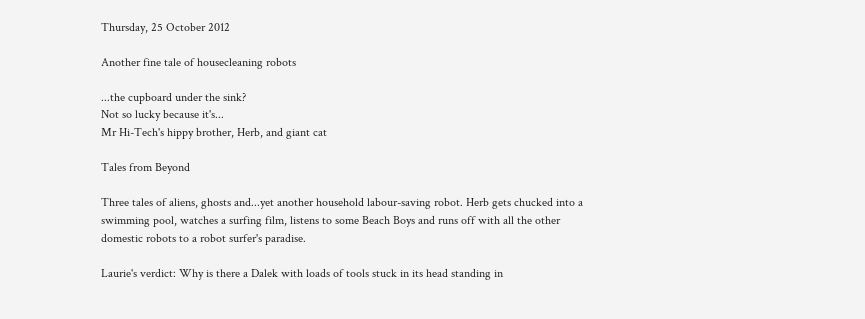Thursday, 25 October 2012

Another fine tale of housecleaning robots

...the cupboard under the sink?
Not so lucky because it's...
Mr Hi-Tech's hippy brother, Herb, and giant cat

Tales from Beyond

Three tales of aliens, ghosts and...yet another household labour-saving robot. Herb gets chucked into a swimming pool, watches a surfing film, listens to some Beach Boys and runs off with all the other domestic robots to a robot surfer's paradise.

Laurie's verdict: Why is there a Dalek with loads of tools stuck in its head standing in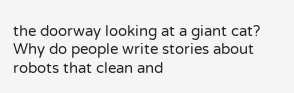the doorway looking at a giant cat? Why do people write stories about robots that clean and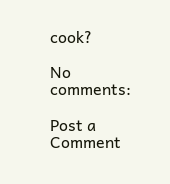cook?

No comments:

Post a Comment